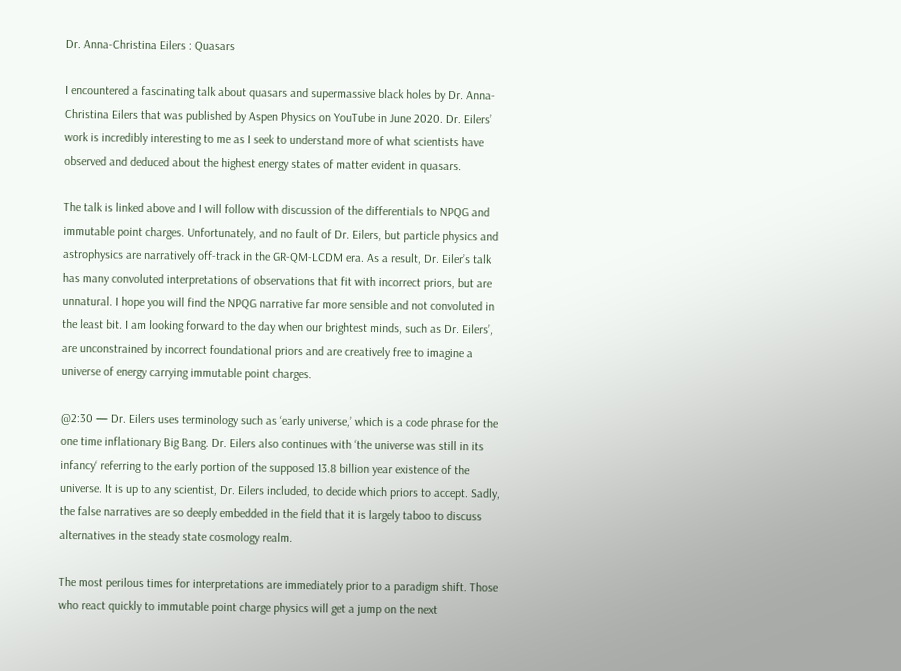Dr. Anna-Christina Eilers : Quasars

I encountered a fascinating talk about quasars and supermassive black holes by Dr. Anna-Christina Eilers that was published by Aspen Physics on YouTube in June 2020. Dr. Eilers’ work is incredibly interesting to me as I seek to understand more of what scientists have observed and deduced about the highest energy states of matter evident in quasars.

The talk is linked above and I will follow with discussion of the differentials to NPQG and immutable point charges. Unfortunately, and no fault of Dr. Eilers, but particle physics and astrophysics are narratively off-track in the GR-QM-LCDM era. As a result, Dr. Eiler’s talk has many convoluted interpretations of observations that fit with incorrect priors, but are unnatural. I hope you will find the NPQG narrative far more sensible and not convoluted in the least bit. I am looking forward to the day when our brightest minds, such as Dr. Eilers’, are unconstrained by incorrect foundational priors and are creatively free to imagine a universe of energy carrying immutable point charges.

@2:30 — Dr. Eilers uses terminology such as ‘early universe,’ which is a code phrase for the one time inflationary Big Bang. Dr. Eilers also continues with ‘the universe was still in its infancy‘ referring to the early portion of the supposed 13.8 billion year existence of the universe. It is up to any scientist, Dr. Eilers included, to decide which priors to accept. Sadly, the false narratives are so deeply embedded in the field that it is largely taboo to discuss alternatives in the steady state cosmology realm.

The most perilous times for interpretations are immediately prior to a paradigm shift. Those who react quickly to immutable point charge physics will get a jump on the next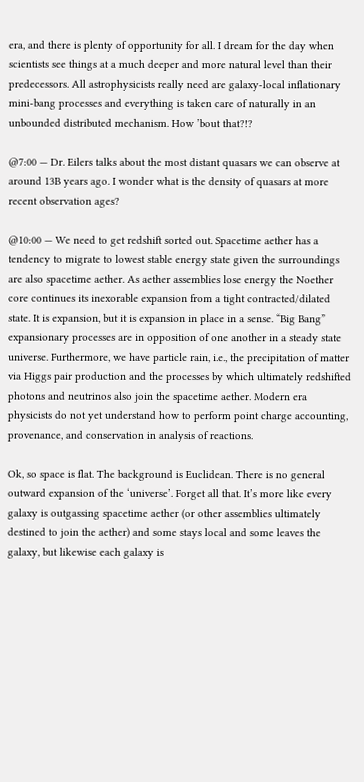era, and there is plenty of opportunity for all. I dream for the day when scientists see things at a much deeper and more natural level than their predecessors. All astrophysicists really need are galaxy-local inflationary mini-bang processes and everything is taken care of naturally in an unbounded distributed mechanism. How ’bout that?!?

@7:00 — Dr. Eilers talks about the most distant quasars we can observe at around 13B years ago. I wonder what is the density of quasars at more recent observation ages?

@10:00 — We need to get redshift sorted out. Spacetime aether has a tendency to migrate to lowest stable energy state given the surroundings are also spacetime aether. As aether assemblies lose energy the Noether core continues its inexorable expansion from a tight contracted/dilated state. It is expansion, but it is expansion in place in a sense. “Big Bang” expansionary processes are in opposition of one another in a steady state universe. Furthermore, we have particle rain, i.e., the precipitation of matter via Higgs pair production and the processes by which ultimately redshifted photons and neutrinos also join the spacetime aether. Modern era physicists do not yet understand how to perform point charge accounting, provenance, and conservation in analysis of reactions.

Ok, so space is flat. The background is Euclidean. There is no general outward expansion of the ‘universe’. Forget all that. It’s more like every galaxy is outgassing spacetime aether (or other assemblies ultimately destined to join the aether) and some stays local and some leaves the galaxy, but likewise each galaxy is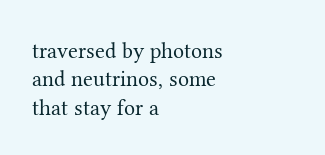traversed by photons and neutrinos, some that stay for a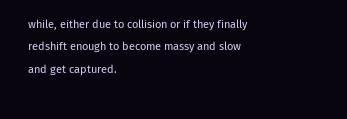while, either due to collision or if they finally redshift enough to become massy and slow and get captured.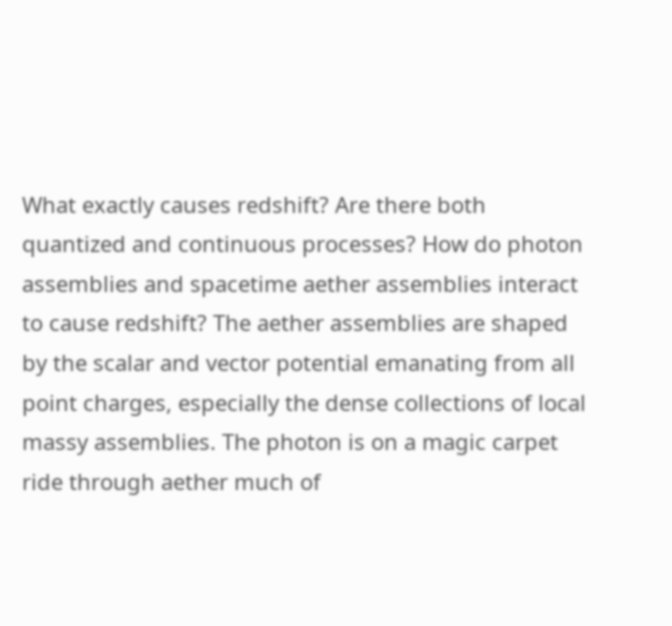What exactly causes redshift? Are there both quantized and continuous processes? How do photon assemblies and spacetime aether assemblies interact to cause redshift? The aether assemblies are shaped by the scalar and vector potential emanating from all point charges, especially the dense collections of local massy assemblies. The photon is on a magic carpet ride through aether much of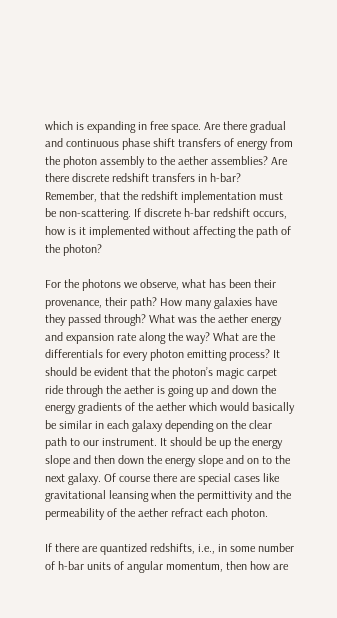which is expanding in free space. Are there gradual and continuous phase shift transfers of energy from the photon assembly to the aether assemblies? Are there discrete redshift transfers in h-bar? Remember, that the redshift implementation must be non-scattering. If discrete h-bar redshift occurs, how is it implemented without affecting the path of the photon?

For the photons we observe, what has been their provenance, their path? How many galaxies have they passed through? What was the aether energy and expansion rate along the way? What are the differentials for every photon emitting process? It should be evident that the photon’s magic carpet ride through the aether is going up and down the energy gradients of the aether which would basically be similar in each galaxy depending on the clear path to our instrument. It should be up the energy slope and then down the energy slope and on to the next galaxy. Of course there are special cases like gravitational leansing when the permittivity and the permeability of the aether refract each photon.

If there are quantized redshifts, i.e., in some number of h-bar units of angular momentum, then how are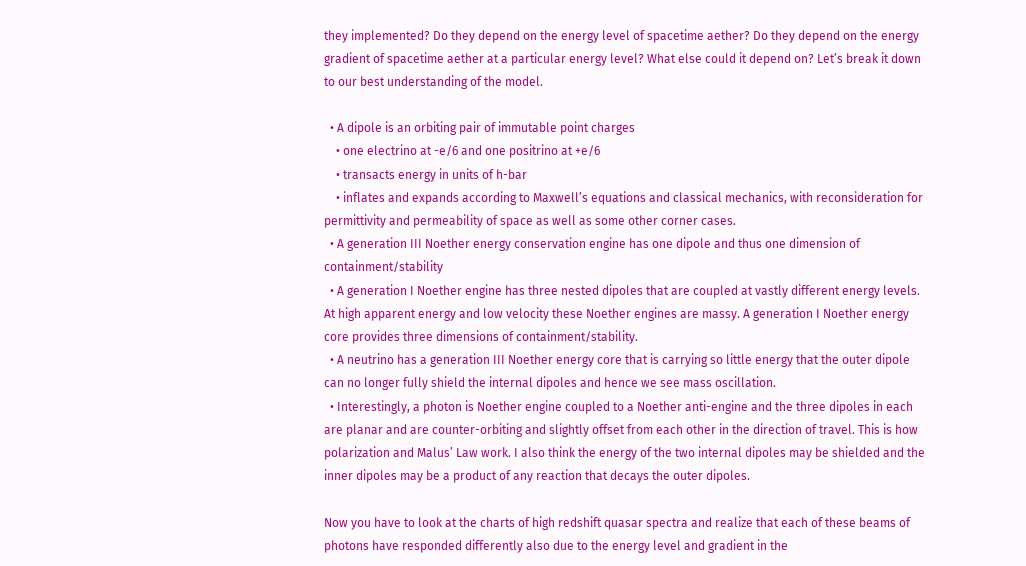they implemented? Do they depend on the energy level of spacetime aether? Do they depend on the energy gradient of spacetime aether at a particular energy level? What else could it depend on? Let’s break it down to our best understanding of the model.

  • A dipole is an orbiting pair of immutable point charges
    • one electrino at -e/6 and one positrino at +e/6
    • transacts energy in units of h-bar
    • inflates and expands according to Maxwell’s equations and classical mechanics, with reconsideration for permittivity and permeability of space as well as some other corner cases.
  • A generation III Noether energy conservation engine has one dipole and thus one dimension of containment/stability
  • A generation I Noether engine has three nested dipoles that are coupled at vastly different energy levels. At high apparent energy and low velocity these Noether engines are massy. A generation I Noether energy core provides three dimensions of containment/stability.
  • A neutrino has a generation III Noether energy core that is carrying so little energy that the outer dipole can no longer fully shield the internal dipoles and hence we see mass oscillation.
  • Interestingly, a photon is Noether engine coupled to a Noether anti-engine and the three dipoles in each are planar and are counter-orbiting and slightly offset from each other in the direction of travel. This is how polarization and Malus’ Law work. I also think the energy of the two internal dipoles may be shielded and the inner dipoles may be a product of any reaction that decays the outer dipoles.

Now you have to look at the charts of high redshift quasar spectra and realize that each of these beams of photons have responded differently also due to the energy level and gradient in the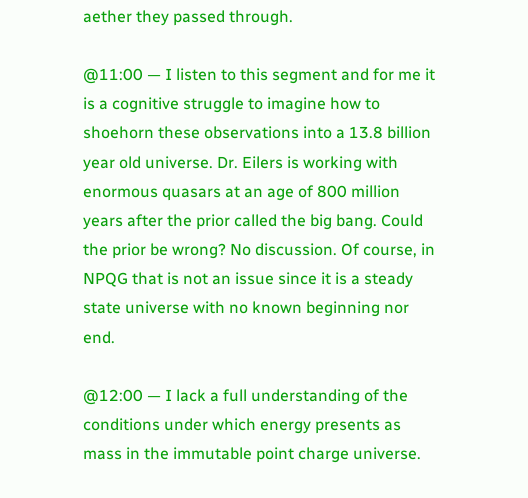aether they passed through.

@11:00 — I listen to this segment and for me it is a cognitive struggle to imagine how to shoehorn these observations into a 13.8 billion year old universe. Dr. Eilers is working with enormous quasars at an age of 800 million years after the prior called the big bang. Could the prior be wrong? No discussion. Of course, in NPQG that is not an issue since it is a steady state universe with no known beginning nor end.

@12:00 — I lack a full understanding of the conditions under which energy presents as mass in the immutable point charge universe.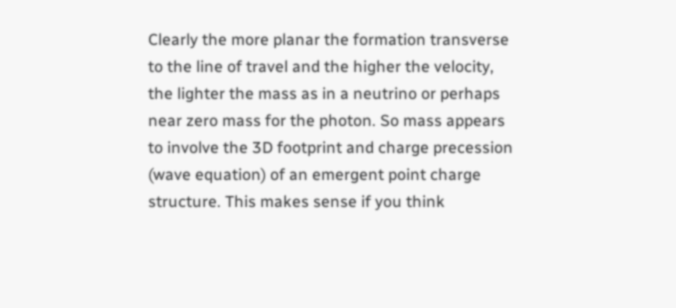Clearly the more planar the formation transverse to the line of travel and the higher the velocity, the lighter the mass as in a neutrino or perhaps near zero mass for the photon. So mass appears to involve the 3D footprint and charge precession (wave equation) of an emergent point charge structure. This makes sense if you think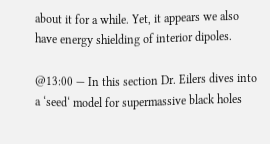about it for a while. Yet, it appears we also have energy shielding of interior dipoles.

@13:00 — In this section Dr. Eilers dives into a ‘seed‘ model for supermassive black holes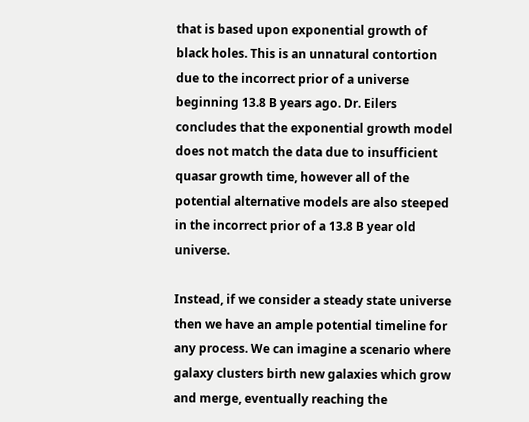that is based upon exponential growth of black holes. This is an unnatural contortion due to the incorrect prior of a universe beginning 13.8 B years ago. Dr. Eilers concludes that the exponential growth model does not match the data due to insufficient quasar growth time, however all of the potential alternative models are also steeped in the incorrect prior of a 13.8 B year old universe.

Instead, if we consider a steady state universe then we have an ample potential timeline for any process. We can imagine a scenario where galaxy clusters birth new galaxies which grow and merge, eventually reaching the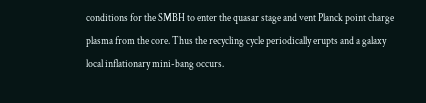conditions for the SMBH to enter the quasar stage and vent Planck point charge plasma from the core. Thus the recycling cycle periodically erupts and a galaxy local inflationary mini-bang occurs.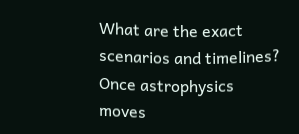What are the exact scenarios and timelines? Once astrophysics moves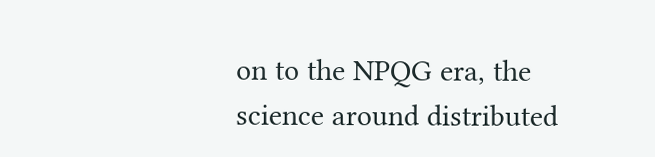on to the NPQG era, the science around distributed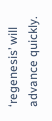‘regenesis’ will advance quickly.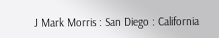J Mark Morris : San Diego : California